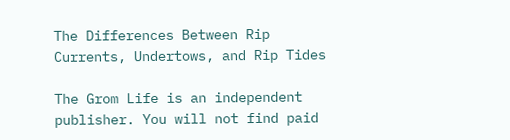The Differences Between Rip Currents, Undertows, and Rip Tides

The Grom Life is an independent publisher. You will not find paid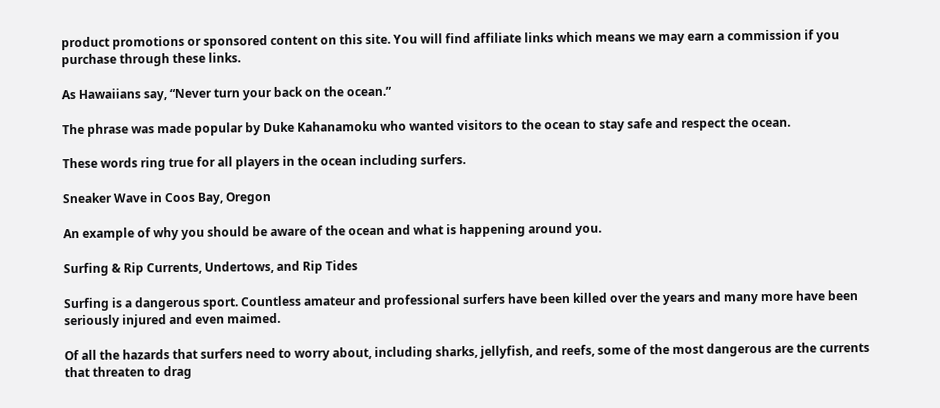product promotions or sponsored content on this site. You will find affiliate links which means we may earn a commission if you purchase through these links.

As Hawaiians say, “Never turn your back on the ocean.”

The phrase was made popular by Duke Kahanamoku who wanted visitors to the ocean to stay safe and respect the ocean.

These words ring true for all players in the ocean including surfers.

Sneaker Wave in Coos Bay, Oregon

An example of why you should be aware of the ocean and what is happening around you.

Surfing & Rip Currents, Undertows, and Rip Tides

Surfing is a dangerous sport. Countless amateur and professional surfers have been killed over the years and many more have been seriously injured and even maimed.

Of all the hazards that surfers need to worry about, including sharks, jellyfish, and reefs, some of the most dangerous are the currents that threaten to drag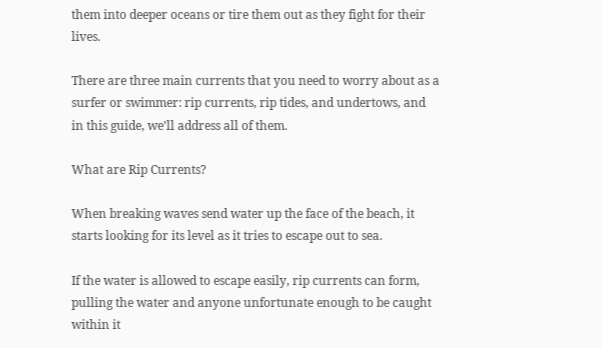them into deeper oceans or tire them out as they fight for their lives.

There are three main currents that you need to worry about as a surfer or swimmer: rip currents, rip tides, and undertows, and in this guide, we’ll address all of them.

What are Rip Currents?

When breaking waves send water up the face of the beach, it starts looking for its level as it tries to escape out to sea.

If the water is allowed to escape easily, rip currents can form, pulling the water and anyone unfortunate enough to be caught within it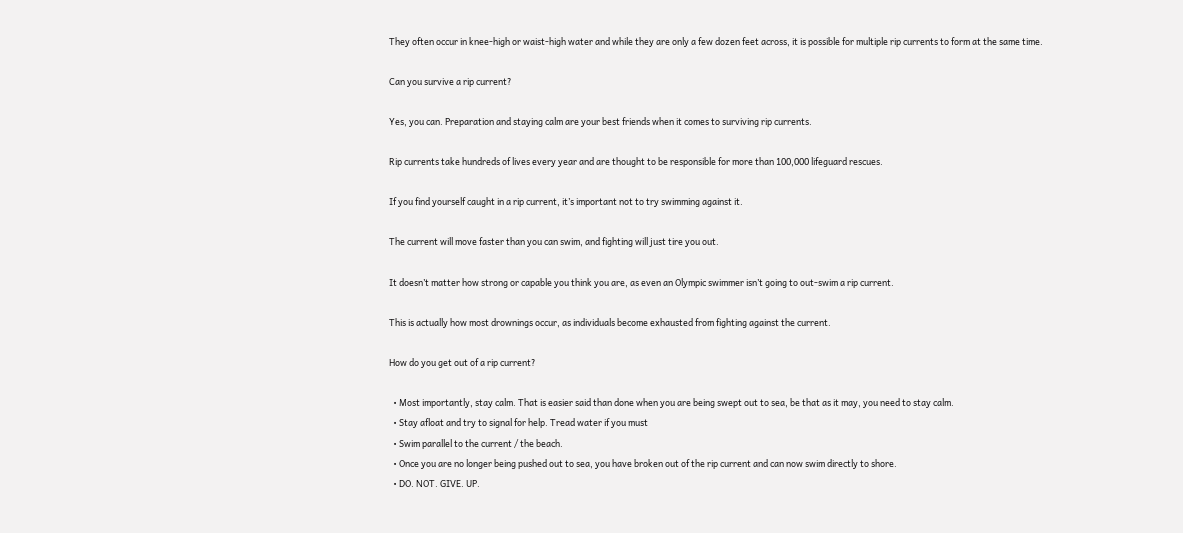They often occur in knee-high or waist-high water and while they are only a few dozen feet across, it is possible for multiple rip currents to form at the same time.

Can you survive a rip current?

Yes, you can. Preparation and staying calm are your best friends when it comes to surviving rip currents.

Rip currents take hundreds of lives every year and are thought to be responsible for more than 100,000 lifeguard rescues.

If you find yourself caught in a rip current, it’s important not to try swimming against it.

The current will move faster than you can swim, and fighting will just tire you out.

It doesn’t matter how strong or capable you think you are, as even an Olympic swimmer isn’t going to out-swim a rip current.

This is actually how most drownings occur, as individuals become exhausted from fighting against the current.

How do you get out of a rip current?

  • Most importantly, stay calm. That is easier said than done when you are being swept out to sea, be that as it may, you need to stay calm.
  • Stay afloat and try to signal for help. Tread water if you must
  • Swim parallel to the current / the beach.
  • Once you are no longer being pushed out to sea, you have broken out of the rip current and can now swim directly to shore.
  • DO. NOT. GIVE. UP.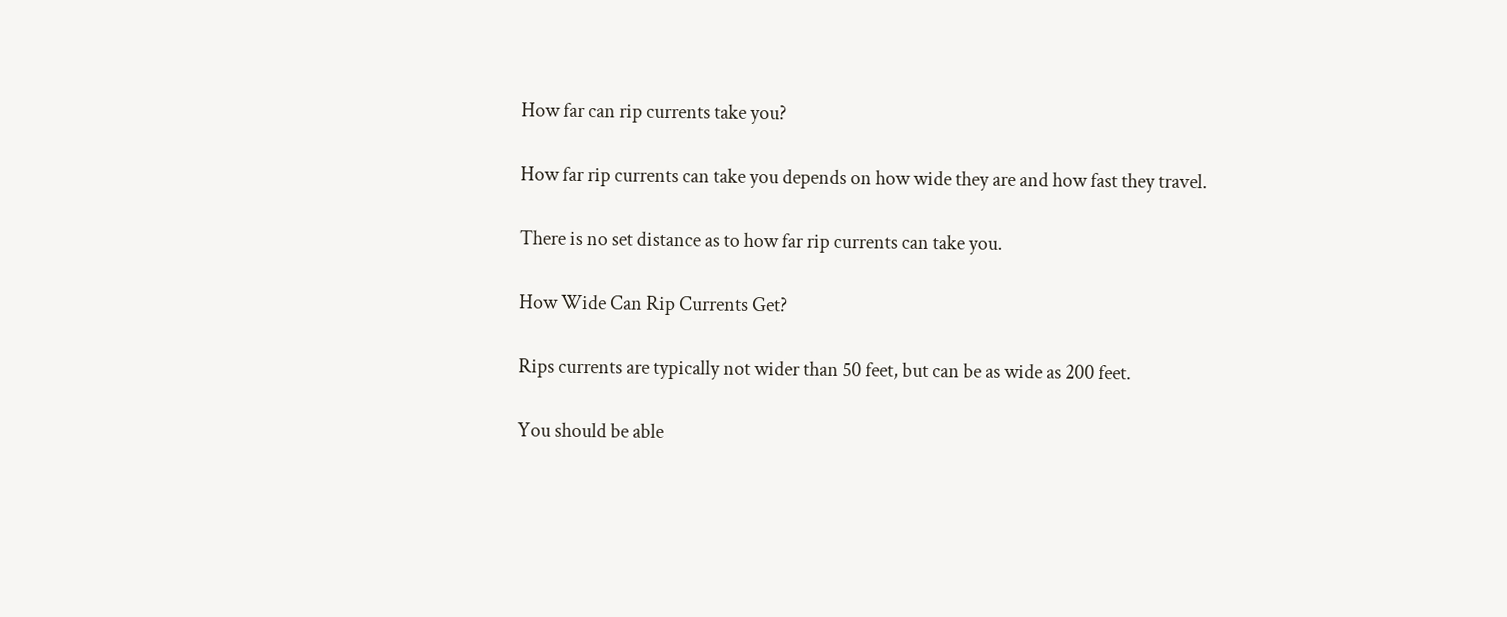How far can rip currents take you?

How far rip currents can take you depends on how wide they are and how fast they travel.

There is no set distance as to how far rip currents can take you.

How Wide Can Rip Currents Get?

Rips currents are typically not wider than 50 feet, but can be as wide as 200 feet.

You should be able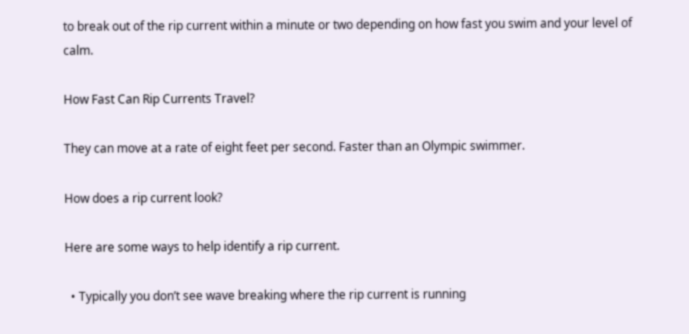to break out of the rip current within a minute or two depending on how fast you swim and your level of calm.

How Fast Can Rip Currents Travel?

They can move at a rate of eight feet per second. Faster than an Olympic swimmer.

How does a rip current look?

Here are some ways to help identify a rip current.

  • Typically you don’t see wave breaking where the rip current is running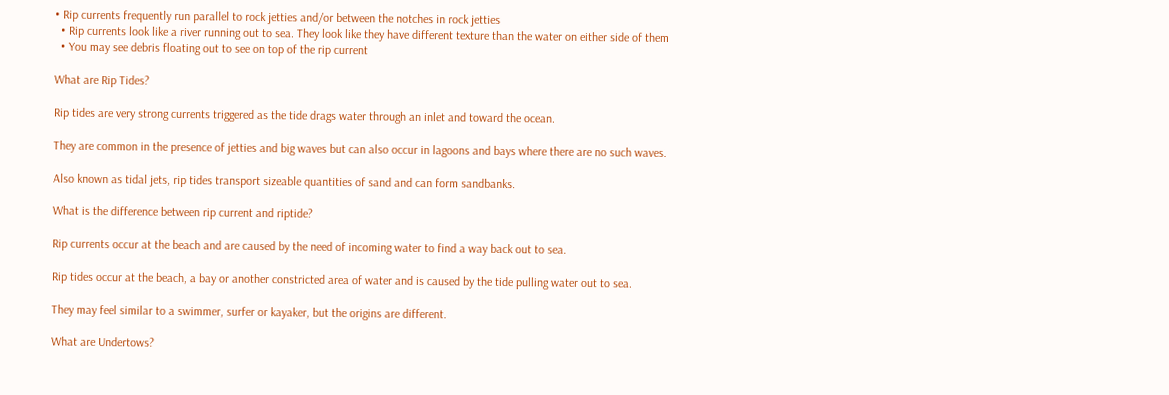• Rip currents frequently run parallel to rock jetties and/or between the notches in rock jetties
  • Rip currents look like a river running out to sea. They look like they have different texture than the water on either side of them
  • You may see debris floating out to see on top of the rip current

What are Rip Tides?

Rip tides are very strong currents triggered as the tide drags water through an inlet and toward the ocean.

They are common in the presence of jetties and big waves but can also occur in lagoons and bays where there are no such waves.

Also known as tidal jets, rip tides transport sizeable quantities of sand and can form sandbanks.

What is the difference between rip current and riptide?

Rip currents occur at the beach and are caused by the need of incoming water to find a way back out to sea.

Rip tides occur at the beach, a bay or another constricted area of water and is caused by the tide pulling water out to sea.

They may feel similar to a swimmer, surfer or kayaker, but the origins are different.

What are Undertows?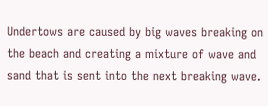Undertows are caused by big waves breaking on the beach and creating a mixture of wave and sand that is sent into the next breaking wave.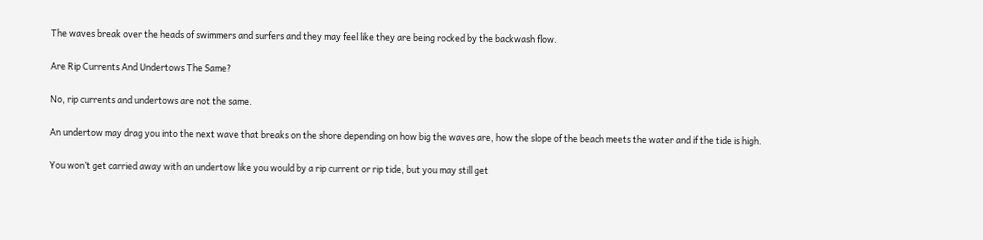The waves break over the heads of swimmers and surfers and they may feel like they are being rocked by the backwash flow.

Are Rip Currents And Undertows The Same?

No, rip currents and undertows are not the same.

An undertow may drag you into the next wave that breaks on the shore depending on how big the waves are, how the slope of the beach meets the water and if the tide is high.

You won’t get carried away with an undertow like you would by a rip current or rip tide, but you may still get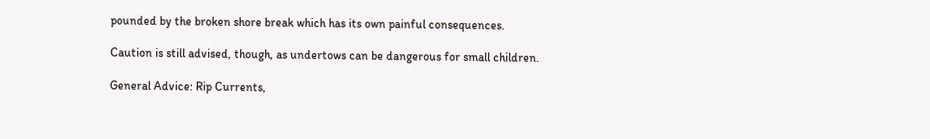pounded by the broken shore break which has its own painful consequences.

Caution is still advised, though, as undertows can be dangerous for small children.

General Advice: Rip Currents,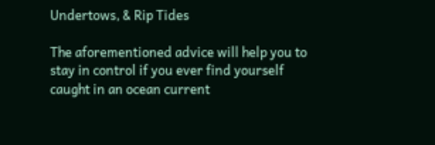Undertows, & Rip Tides

The aforementioned advice will help you to stay in control if you ever find yourself caught in an ocean current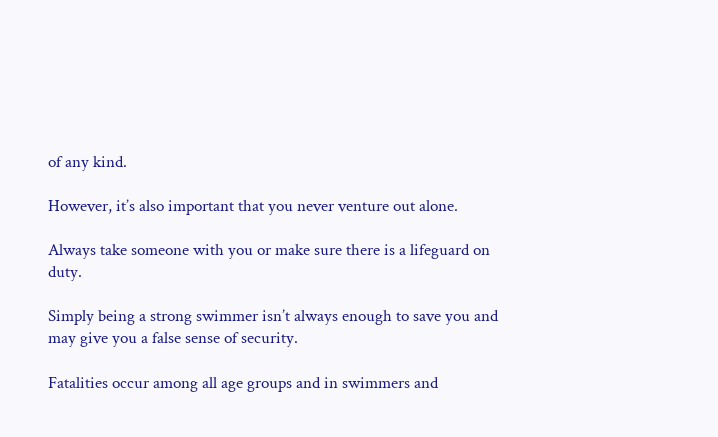of any kind.

However, it’s also important that you never venture out alone.

Always take someone with you or make sure there is a lifeguard on duty.

Simply being a strong swimmer isn’t always enough to save you and may give you a false sense of security.

Fatalities occur among all age groups and in swimmers and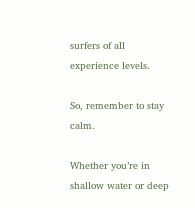surfers of all experience levels.

So, remember to stay calm.

Whether you’re in shallow water or deep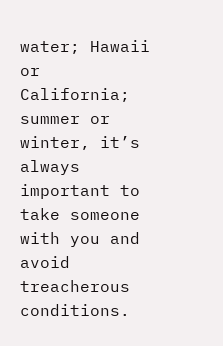water; Hawaii or California; summer or winter, it’s always important to take someone with you and avoid treacherous conditions.